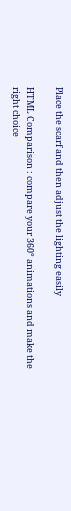Place the scarf and then adjust the lighting easily

HTML Comparison : compare your 360° animations and make the right choice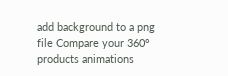add background to a png file Compare your 360° products animations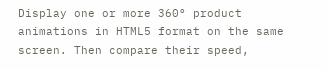Display one or more 360° product animations in HTML5 format on the same screen. Then compare their speed,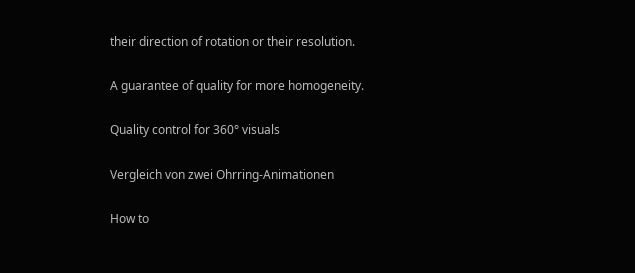their direction of rotation or their resolution.

A guarantee of quality for more homogeneity.

Quality control for 360° visuals

Vergleich von zwei Ohrring-Animationen

How to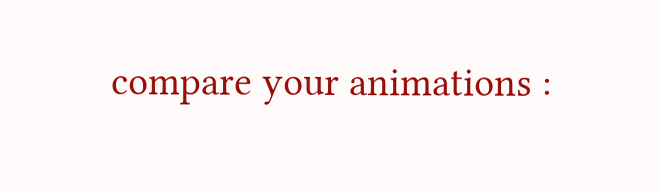compare your animations :